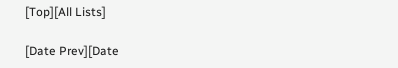[Top][All Lists]

[Date Prev][Date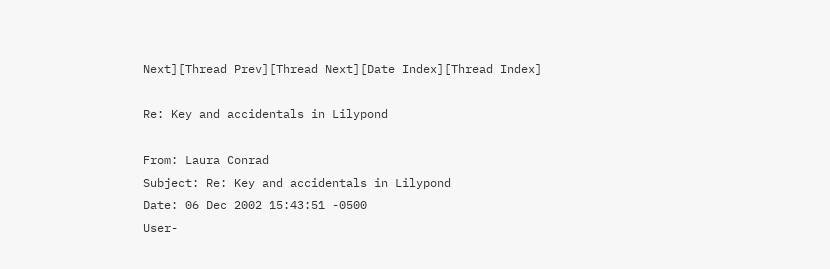Next][Thread Prev][Thread Next][Date Index][Thread Index]

Re: Key and accidentals in Lilypond

From: Laura Conrad
Subject: Re: Key and accidentals in Lilypond
Date: 06 Dec 2002 15:43:51 -0500
User-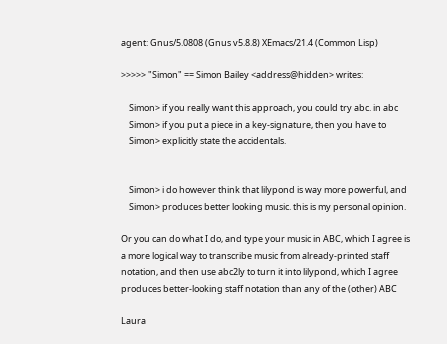agent: Gnus/5.0808 (Gnus v5.8.8) XEmacs/21.4 (Common Lisp)

>>>>> "Simon" == Simon Bailey <address@hidden> writes:

    Simon> if you really want this approach, you could try abc. in abc
    Simon> if you put a piece in a key-signature, then you have to
    Simon> explicitly state the accidentals.


    Simon> i do however think that lilypond is way more powerful, and
    Simon> produces better looking music. this is my personal opinion.

Or you can do what I do, and type your music in ABC, which I agree is
a more logical way to transcribe music from already-printed staff
notation, and then use abc2ly to turn it into lilypond, which I agree
produces better-looking staff notation than any of the (other) ABC

Laura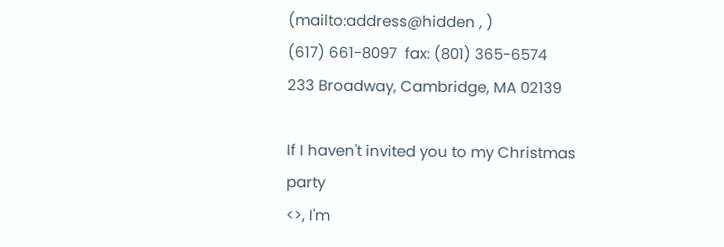(mailto:address@hidden , )
(617) 661-8097  fax: (801) 365-6574
233 Broadway, Cambridge, MA 02139

If I haven't invited you to my Christmas party
<>, I'm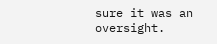sure it was an oversight.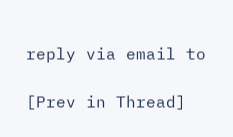reply via email to

[Prev in Thread]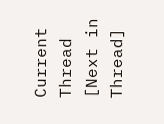Current Thread [Next in Thread]